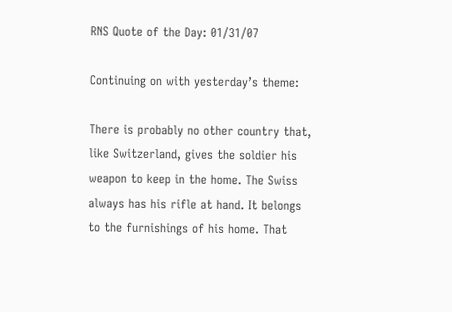RNS Quote of the Day: 01/31/07

Continuing on with yesterday’s theme:

There is probably no other country that, like Switzerland, gives the soldier his weapon to keep in the home. The Swiss always has his rifle at hand. It belongs to the furnishings of his home. That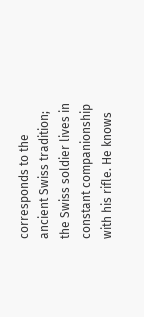corresponds to the ancient Swiss tradition; the Swiss soldier lives in constant companionship with his rifle. He knows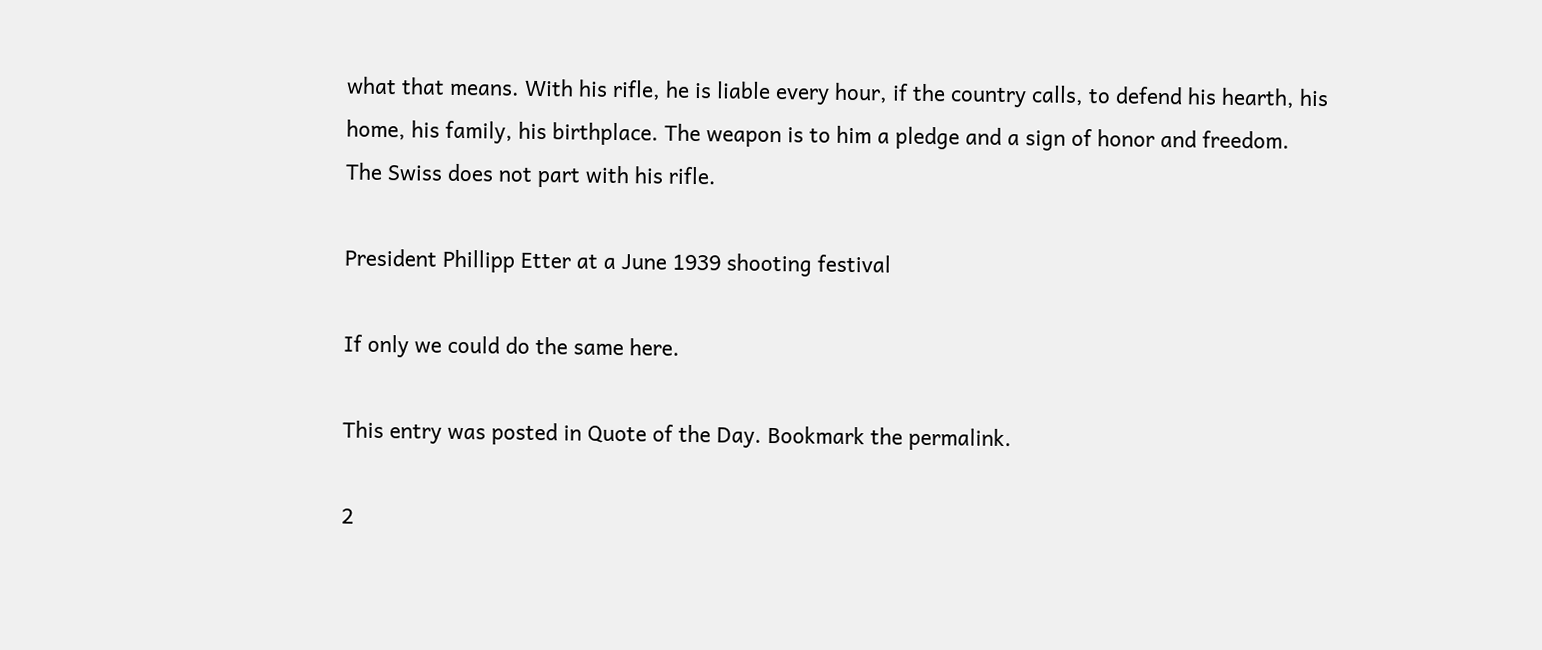what that means. With his rifle, he is liable every hour, if the country calls, to defend his hearth, his home, his family, his birthplace. The weapon is to him a pledge and a sign of honor and freedom. The Swiss does not part with his rifle.

President Phillipp Etter at a June 1939 shooting festival

If only we could do the same here.

This entry was posted in Quote of the Day. Bookmark the permalink.

2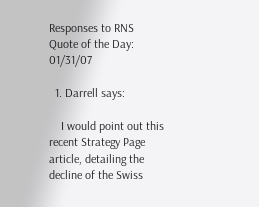Responses to RNS Quote of the Day: 01/31/07

  1. Darrell says:

    I would point out this recent Strategy Page article, detailing the decline of the Swiss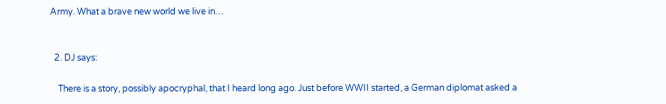Army. What a brave new world we live in…


  2. DJ says:

    There is a story, possibly apocryphal, that I heard long ago. Just before WWII started, a German diplomat asked a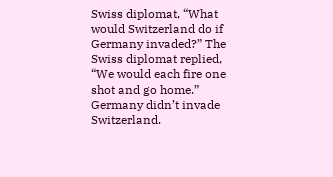Swiss diplomat, “What would Switzerland do if Germany invaded?” The Swiss diplomat replied, “We would each fire one shot and go home.” Germany didn’t invade Switzerland.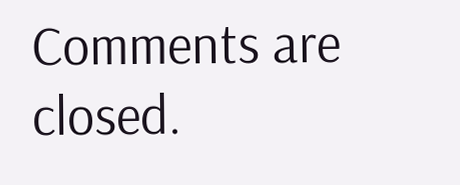Comments are closed.